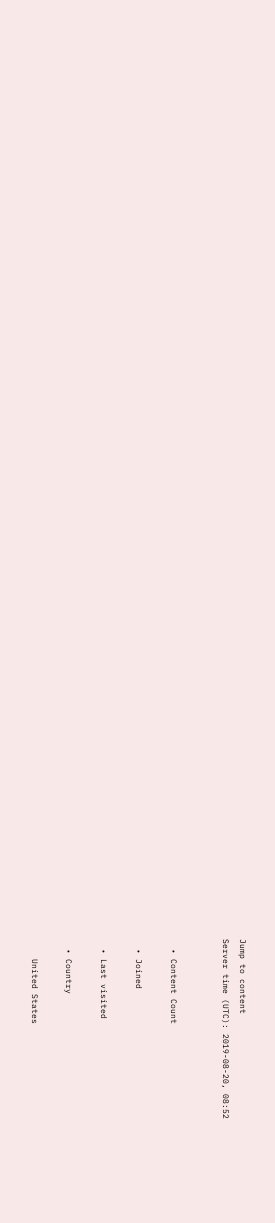Jump to content
Server time (UTC): 2019-08-20, 08:52


  • Content Count

  • Joined

  • Last visited

  • Country

    United States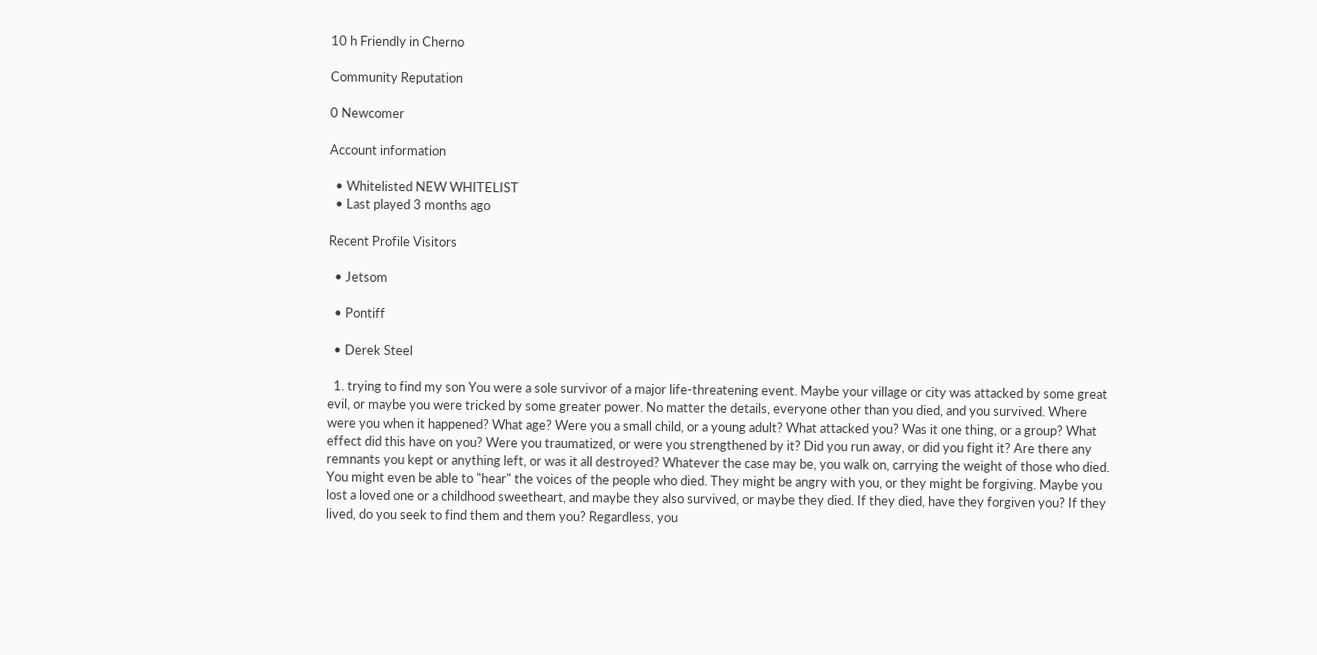10 h Friendly in Cherno

Community Reputation

0 Newcomer

Account information

  • Whitelisted NEW WHITELIST
  • Last played 3 months ago

Recent Profile Visitors

  • Jetsom

  • Pontiff

  • Derek Steel

  1. trying to find my son You were a sole survivor of a major life-threatening event. Maybe your village or city was attacked by some great evil, or maybe you were tricked by some greater power. No matter the details, everyone other than you died, and you survived. Where were you when it happened? What age? Were you a small child, or a young adult? What attacked you? Was it one thing, or a group? What effect did this have on you? Were you traumatized, or were you strengthened by it? Did you run away, or did you fight it? Are there any remnants you kept or anything left, or was it all destroyed? Whatever the case may be, you walk on, carrying the weight of those who died. You might even be able to "hear" the voices of the people who died. They might be angry with you, or they might be forgiving. Maybe you lost a loved one or a childhood sweetheart, and maybe they also survived, or maybe they died. If they died, have they forgiven you? If they lived, do you seek to find them and them you? Regardless, you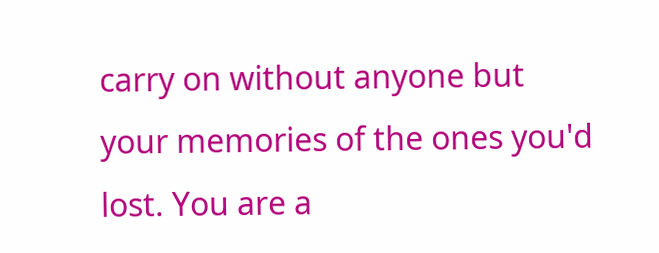carry on without anyone but your memories of the ones you'd lost. You are a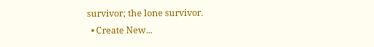survivor; the lone survivor.
  • Create New...